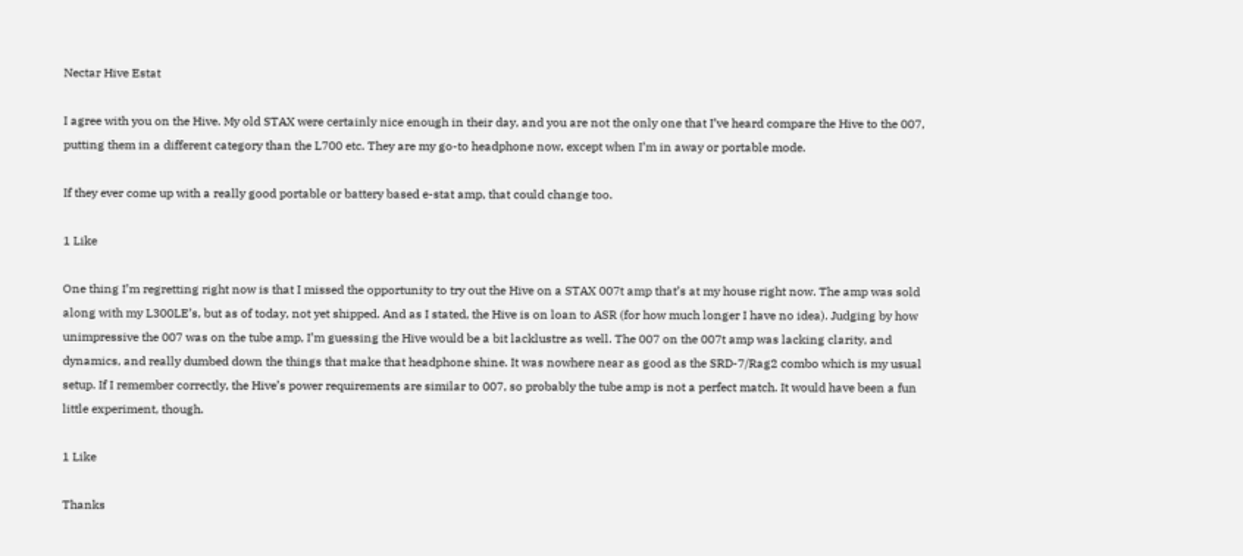Nectar Hive Estat

I agree with you on the Hive. My old STAX were certainly nice enough in their day, and you are not the only one that I’ve heard compare the Hive to the 007, putting them in a different category than the L700 etc. They are my go-to headphone now, except when I’m in away or portable mode.

If they ever come up with a really good portable or battery based e-stat amp, that could change too.

1 Like

One thing I’m regretting right now is that I missed the opportunity to try out the Hive on a STAX 007t amp that’s at my house right now. The amp was sold along with my L300LE’s, but as of today, not yet shipped. And as I stated, the Hive is on loan to ASR (for how much longer I have no idea). Judging by how unimpressive the 007 was on the tube amp, I’m guessing the Hive would be a bit lacklustre as well. The 007 on the 007t amp was lacking clarity, and dynamics, and really dumbed down the things that make that headphone shine. It was nowhere near as good as the SRD-7/Rag2 combo which is my usual setup. If I remember correctly, the Hive’s power requirements are similar to 007, so probably the tube amp is not a perfect match. It would have been a fun little experiment, though.

1 Like

Thanks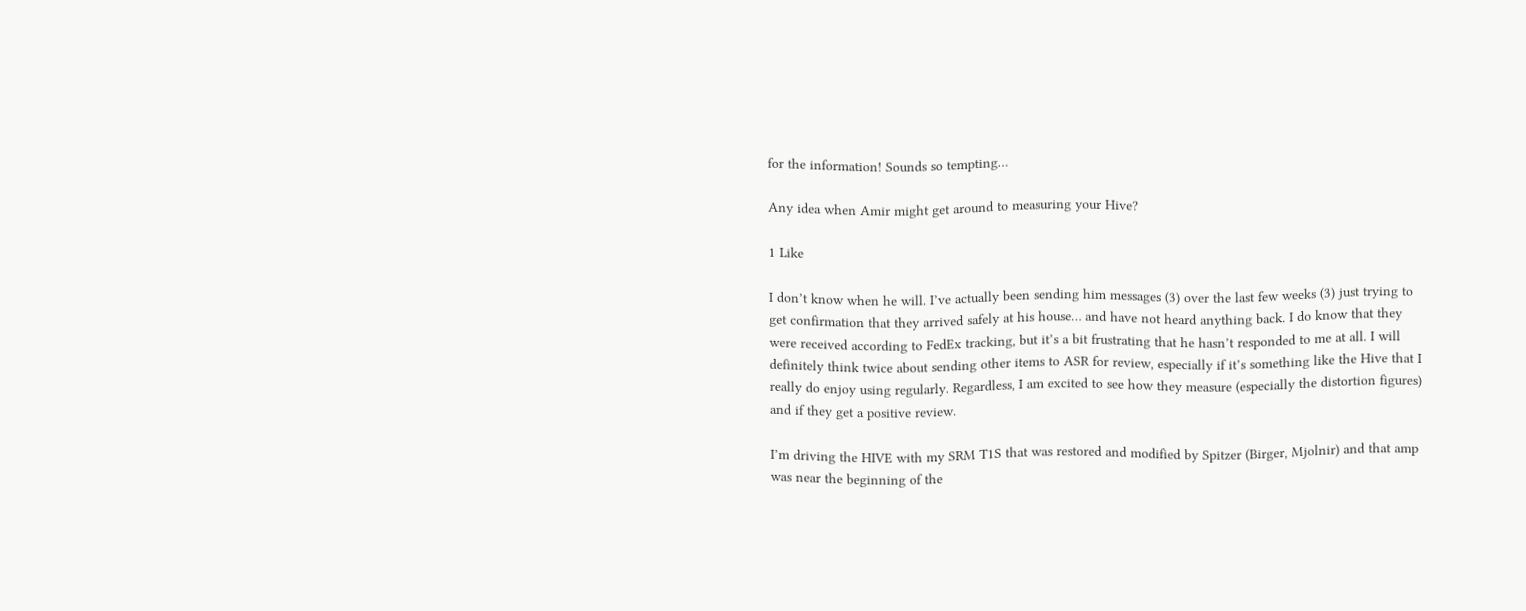for the information! Sounds so tempting…

Any idea when Amir might get around to measuring your Hive?

1 Like

I don’t know when he will. I’ve actually been sending him messages (3) over the last few weeks (3) just trying to get confirmation that they arrived safely at his house… and have not heard anything back. I do know that they were received according to FedEx tracking, but it’s a bit frustrating that he hasn’t responded to me at all. I will definitely think twice about sending other items to ASR for review, especially if it’s something like the Hive that I really do enjoy using regularly. Regardless, I am excited to see how they measure (especially the distortion figures) and if they get a positive review.

I’m driving the HIVE with my SRM T1S that was restored and modified by Spitzer (Birger, Mjolnir) and that amp was near the beginning of the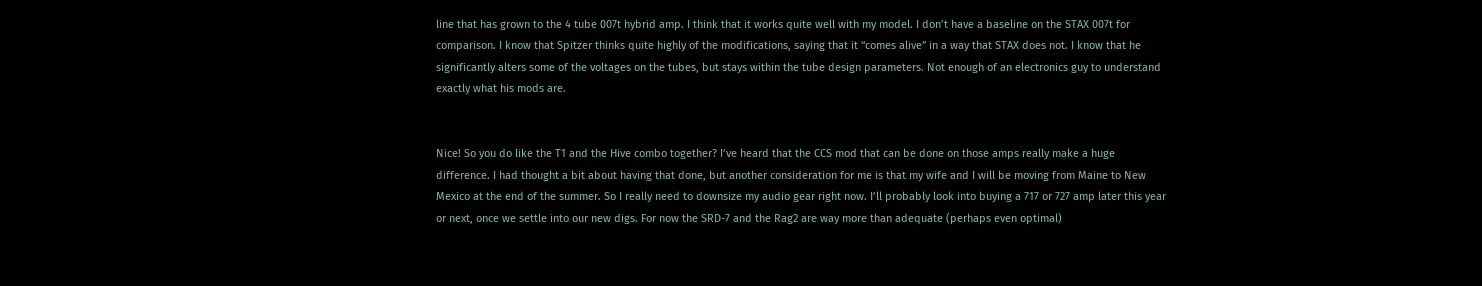line that has grown to the 4 tube 007t hybrid amp. I think that it works quite well with my model. I don’t have a baseline on the STAX 007t for comparison. I know that Spitzer thinks quite highly of the modifications, saying that it “comes alive” in a way that STAX does not. I know that he significantly alters some of the voltages on the tubes, but stays within the tube design parameters. Not enough of an electronics guy to understand exactly what his mods are.


Nice! So you do like the T1 and the Hive combo together? I’ve heard that the CCS mod that can be done on those amps really make a huge difference. I had thought a bit about having that done, but another consideration for me is that my wife and I will be moving from Maine to New Mexico at the end of the summer. So I really need to downsize my audio gear right now. I’ll probably look into buying a 717 or 727 amp later this year or next, once we settle into our new digs. For now the SRD-7 and the Rag2 are way more than adequate (perhaps even optimal)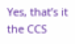Yes, that’s it the CCS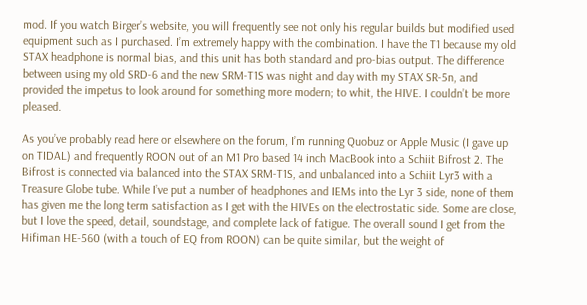mod. If you watch Birger’s website, you will frequently see not only his regular builds but modified used equipment such as I purchased. I’m extremely happy with the combination. I have the T1 because my old STAX headphone is normal bias, and this unit has both standard and pro-bias output. The difference between using my old SRD-6 and the new SRM-T1S was night and day with my STAX SR-5n, and provided the impetus to look around for something more modern; to whit, the HIVE. I couldn’t be more pleased.

As you’ve probably read here or elsewhere on the forum, I’m running Quobuz or Apple Music (I gave up on TIDAL) and frequently ROON out of an M1 Pro based 14 inch MacBook into a Schiit Bifrost 2. The Bifrost is connected via balanced into the STAX SRM-T1S, and unbalanced into a Schiit Lyr3 with a Treasure Globe tube. While I’ve put a number of headphones and IEMs into the Lyr 3 side, none of them has given me the long term satisfaction as I get with the HIVEs on the electrostatic side. Some are close, but I love the speed, detail, soundstage, and complete lack of fatigue. The overall sound I get from the Hifiman HE-560 (with a touch of EQ from ROON) can be quite similar, but the weight of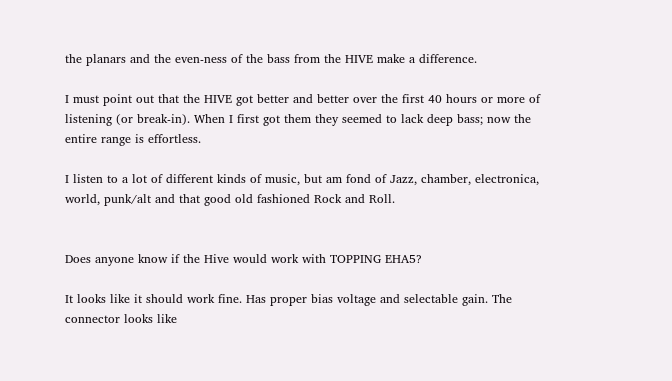the planars and the even-ness of the bass from the HIVE make a difference.

I must point out that the HIVE got better and better over the first 40 hours or more of listening (or break-in). When I first got them they seemed to lack deep bass; now the entire range is effortless.

I listen to a lot of different kinds of music, but am fond of Jazz, chamber, electronica, world, punk/alt and that good old fashioned Rock and Roll.


Does anyone know if the Hive would work with TOPPING EHA5?

It looks like it should work fine. Has proper bias voltage and selectable gain. The connector looks like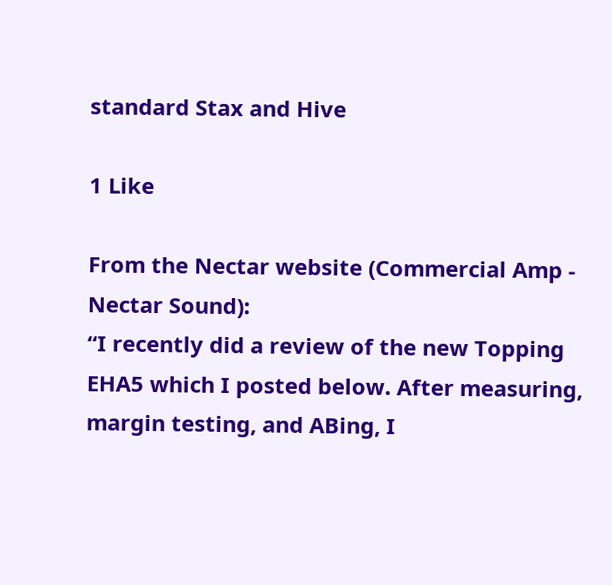standard Stax and Hive

1 Like

From the Nectar website (Commercial Amp - Nectar Sound):
“I recently did a review of the new Topping EHA5 which I posted below. After measuring, margin testing, and ABing, I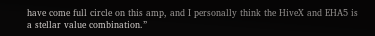have come full circle on this amp, and I personally think the HiveX and EHA5 is a stellar value combination.”